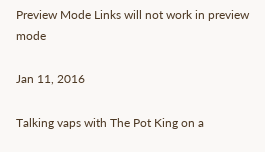Preview Mode Links will not work in preview mode

Jan 11, 2016

Talking vaps with The Pot King on a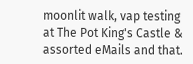moonlit walk, vap testing at The Pot King's Castle & assorted eMails and that.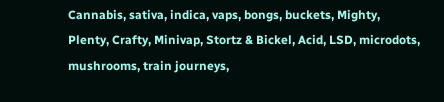Cannabis, sativa, indica, vaps, bongs, buckets, Mighty, Plenty, Crafty, Minivap, Stortz & Bickel, Acid, LSD, microdots, mushrooms, train journeys,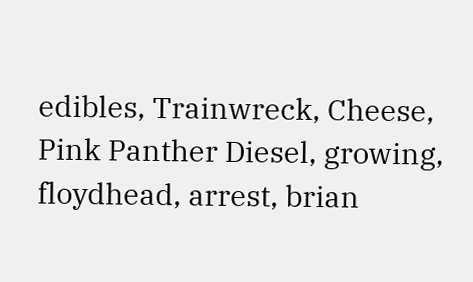edibles, Trainwreck, Cheese, Pink Panther Diesel, growing, floydhead, arrest, brian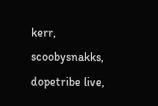kerr, scoobysnakks, dopetribe live,